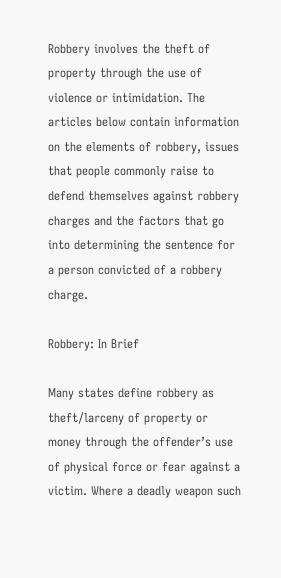Robbery involves the theft of property through the use of violence or intimidation. The articles below contain information on the elements of robbery, issues that people commonly raise to defend themselves against robbery charges and the factors that go into determining the sentence for a person convicted of a robbery charge.

Robbery: In Brief

Many states define robbery as theft/larceny of property or money through the offender’s use of physical force or fear against a victim. Where a deadly weapon such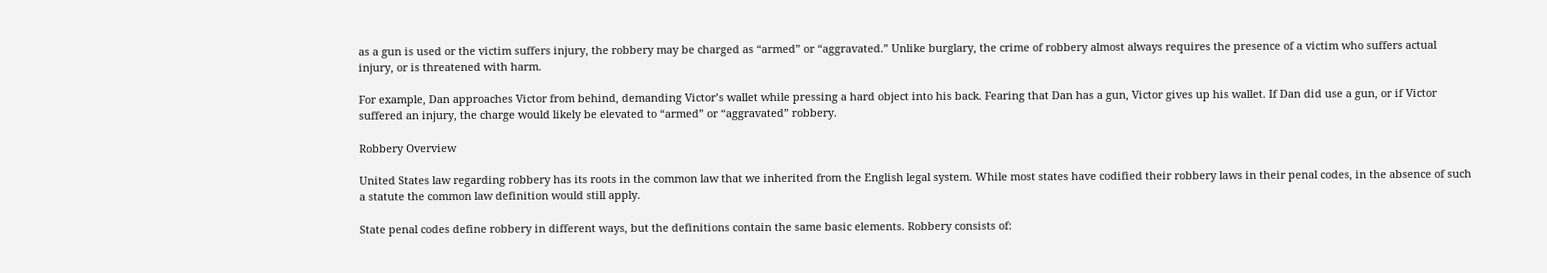as a gun is used or the victim suffers injury, the robbery may be charged as “armed” or “aggravated.” Unlike burglary, the crime of robbery almost always requires the presence of a victim who suffers actual injury, or is threatened with harm.

For example, Dan approaches Victor from behind, demanding Victor’s wallet while pressing a hard object into his back. Fearing that Dan has a gun, Victor gives up his wallet. If Dan did use a gun, or if Victor suffered an injury, the charge would likely be elevated to “armed” or “aggravated” robbery.

Robbery Overview

United States law regarding robbery has its roots in the common law that we inherited from the English legal system. While most states have codified their robbery laws in their penal codes, in the absence of such a statute the common law definition would still apply.

State penal codes define robbery in different ways, but the definitions contain the same basic elements. Robbery consists of: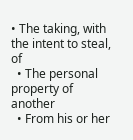• The taking, with the intent to steal, of
  • The personal property of another
  • From his or her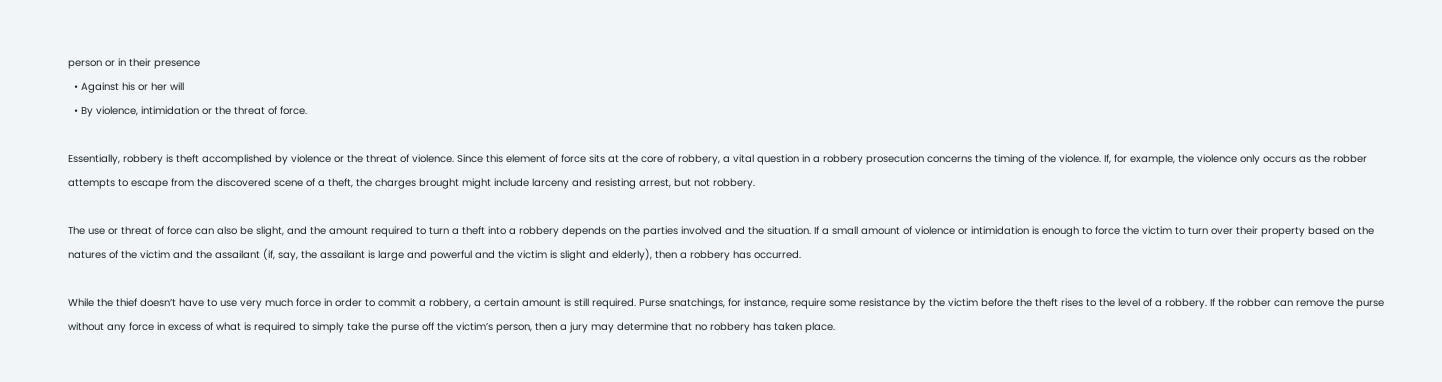person or in their presence
  • Against his or her will
  • By violence, intimidation or the threat of force.

Essentially, robbery is theft accomplished by violence or the threat of violence. Since this element of force sits at the core of robbery, a vital question in a robbery prosecution concerns the timing of the violence. If, for example, the violence only occurs as the robber attempts to escape from the discovered scene of a theft, the charges brought might include larceny and resisting arrest, but not robbery.

The use or threat of force can also be slight, and the amount required to turn a theft into a robbery depends on the parties involved and the situation. If a small amount of violence or intimidation is enough to force the victim to turn over their property based on the natures of the victim and the assailant (if, say, the assailant is large and powerful and the victim is slight and elderly), then a robbery has occurred.

While the thief doesn’t have to use very much force in order to commit a robbery, a certain amount is still required. Purse snatchings, for instance, require some resistance by the victim before the theft rises to the level of a robbery. If the robber can remove the purse without any force in excess of what is required to simply take the purse off the victim’s person, then a jury may determine that no robbery has taken place.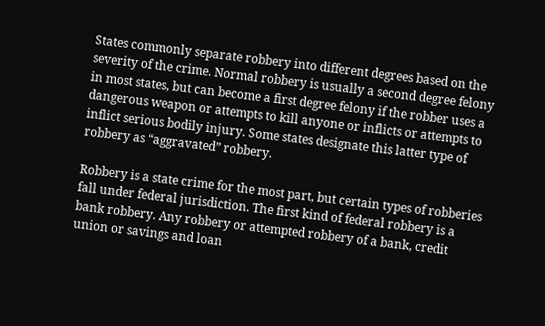States commonly separate robbery into different degrees based on the severity of the crime. Normal robbery is usually a second degree felony in most states, but can become a first degree felony if the robber uses a dangerous weapon or attempts to kill anyone or inflicts or attempts to inflict serious bodily injury. Some states designate this latter type of robbery as “aggravated” robbery.

Robbery is a state crime for the most part, but certain types of robberies fall under federal jurisdiction. The first kind of federal robbery is a bank robbery. Any robbery or attempted robbery of a bank, credit union or savings and loan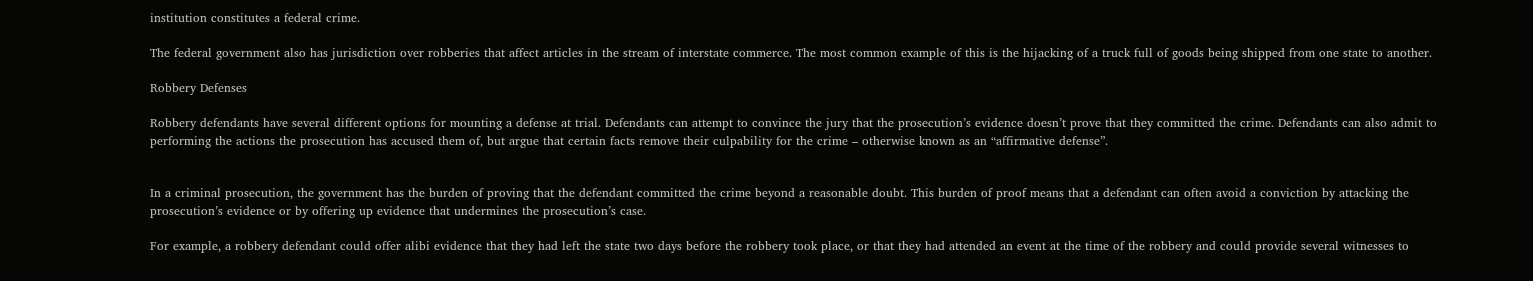institution constitutes a federal crime.

The federal government also has jurisdiction over robberies that affect articles in the stream of interstate commerce. The most common example of this is the hijacking of a truck full of goods being shipped from one state to another.

Robbery Defenses

Robbery defendants have several different options for mounting a defense at trial. Defendants can attempt to convince the jury that the prosecution’s evidence doesn’t prove that they committed the crime. Defendants can also admit to performing the actions the prosecution has accused them of, but argue that certain facts remove their culpability for the crime – otherwise known as an “affirmative defense”.


In a criminal prosecution, the government has the burden of proving that the defendant committed the crime beyond a reasonable doubt. This burden of proof means that a defendant can often avoid a conviction by attacking the prosecution’s evidence or by offering up evidence that undermines the prosecution’s case.

For example, a robbery defendant could offer alibi evidence that they had left the state two days before the robbery took place, or that they had attended an event at the time of the robbery and could provide several witnesses to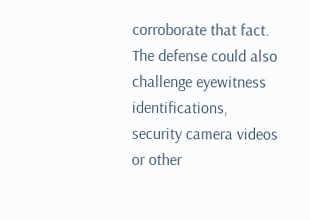corroborate that fact. The defense could also challenge eyewitness identifications, security camera videos or other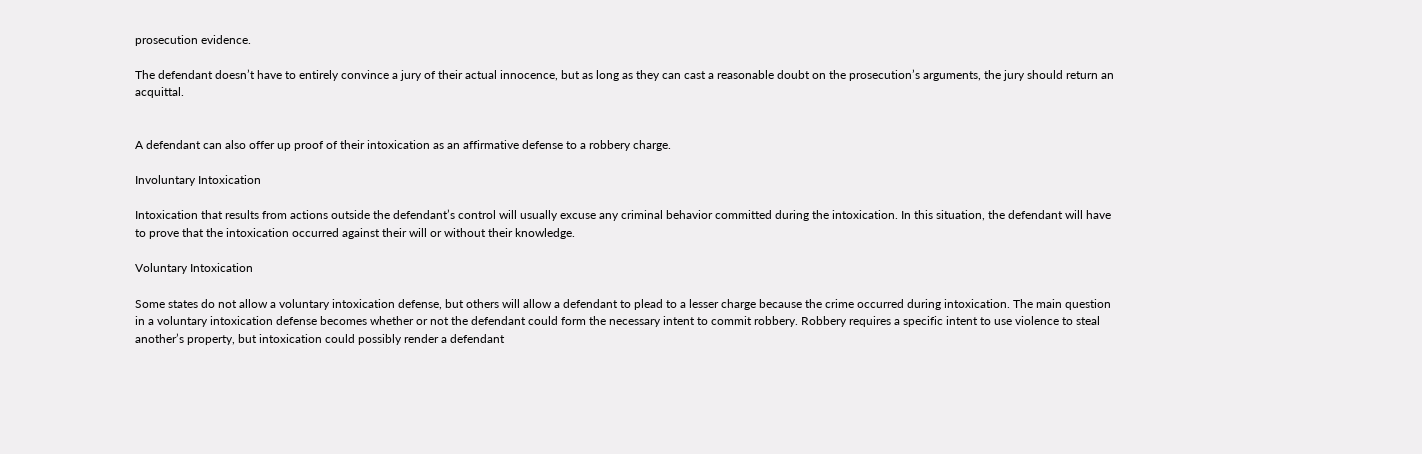prosecution evidence.

The defendant doesn’t have to entirely convince a jury of their actual innocence, but as long as they can cast a reasonable doubt on the prosecution’s arguments, the jury should return an acquittal.


A defendant can also offer up proof of their intoxication as an affirmative defense to a robbery charge.

Involuntary Intoxication

Intoxication that results from actions outside the defendant’s control will usually excuse any criminal behavior committed during the intoxication. In this situation, the defendant will have to prove that the intoxication occurred against their will or without their knowledge.

Voluntary Intoxication

Some states do not allow a voluntary intoxication defense, but others will allow a defendant to plead to a lesser charge because the crime occurred during intoxication. The main question in a voluntary intoxication defense becomes whether or not the defendant could form the necessary intent to commit robbery. Robbery requires a specific intent to use violence to steal another’s property, but intoxication could possibly render a defendant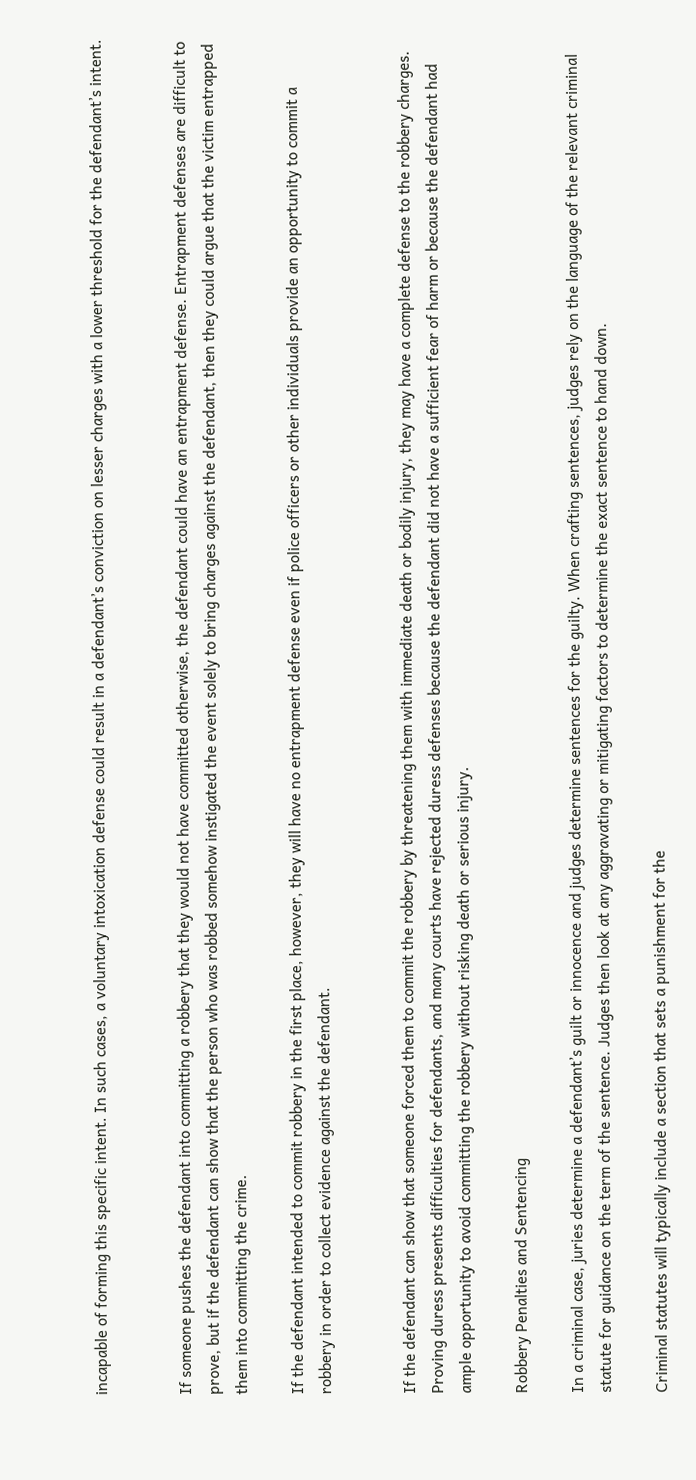incapable of forming this specific intent. In such cases, a voluntary intoxication defense could result in a defendant’s conviction on lesser charges with a lower threshold for the defendant’s intent.


If someone pushes the defendant into committing a robbery that they would not have committed otherwise, the defendant could have an entrapment defense. Entrapment defenses are difficult to prove, but if the defendant can show that the person who was robbed somehow instigated the event solely to bring charges against the defendant, then they could argue that the victim entrapped them into committing the crime.

If the defendant intended to commit robbery in the first place, however, they will have no entrapment defense even if police officers or other individuals provide an opportunity to commit a robbery in order to collect evidence against the defendant.


If the defendant can show that someone forced them to commit the robbery by threatening them with immediate death or bodily injury, they may have a complete defense to the robbery charges. Proving duress presents difficulties for defendants, and many courts have rejected duress defenses because the defendant did not have a sufficient fear of harm or because the defendant had ample opportunity to avoid committing the robbery without risking death or serious injury.

Robbery Penalties and Sentencing

In a criminal case, juries determine a defendant’s guilt or innocence and judges determine sentences for the guilty. When crafting sentences, judges rely on the language of the relevant criminal statute for guidance on the term of the sentence. Judges then look at any aggravating or mitigating factors to determine the exact sentence to hand down.

Criminal statutes will typically include a section that sets a punishment for the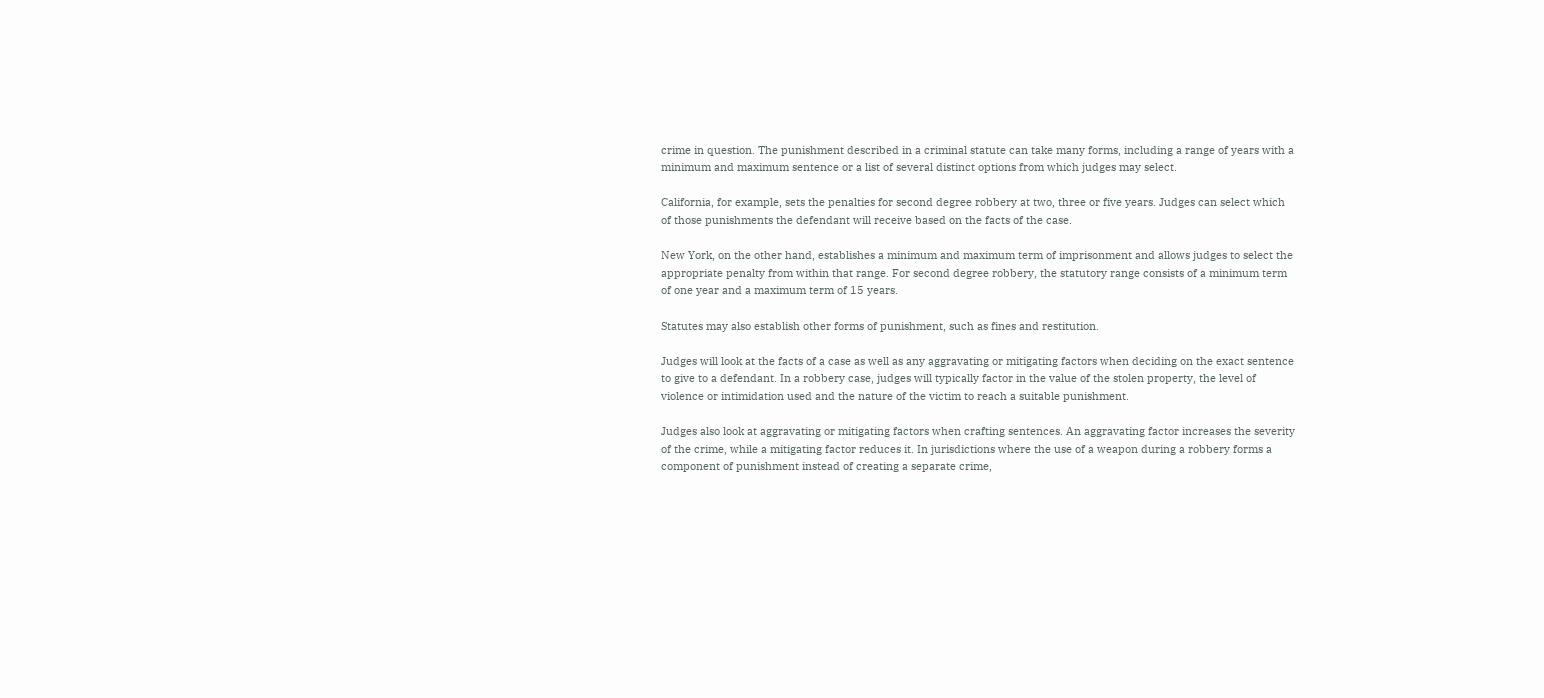crime in question. The punishment described in a criminal statute can take many forms, including a range of years with a minimum and maximum sentence or a list of several distinct options from which judges may select.

California, for example, sets the penalties for second degree robbery at two, three or five years. Judges can select which of those punishments the defendant will receive based on the facts of the case.

New York, on the other hand, establishes a minimum and maximum term of imprisonment and allows judges to select the appropriate penalty from within that range. For second degree robbery, the statutory range consists of a minimum term of one year and a maximum term of 15 years.

Statutes may also establish other forms of punishment, such as fines and restitution.

Judges will look at the facts of a case as well as any aggravating or mitigating factors when deciding on the exact sentence to give to a defendant. In a robbery case, judges will typically factor in the value of the stolen property, the level of violence or intimidation used and the nature of the victim to reach a suitable punishment.

Judges also look at aggravating or mitigating factors when crafting sentences. An aggravating factor increases the severity of the crime, while a mitigating factor reduces it. In jurisdictions where the use of a weapon during a robbery forms a component of punishment instead of creating a separate crime,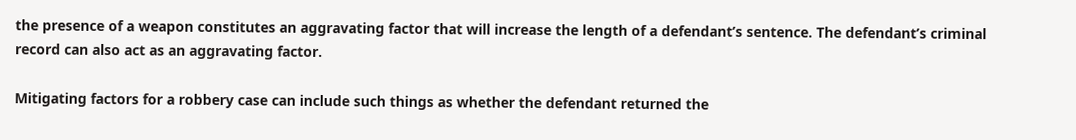the presence of a weapon constitutes an aggravating factor that will increase the length of a defendant’s sentence. The defendant’s criminal record can also act as an aggravating factor.

Mitigating factors for a robbery case can include such things as whether the defendant returned the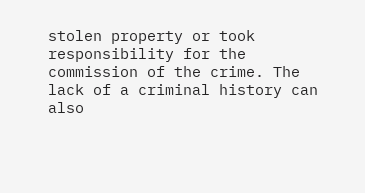stolen property or took responsibility for the commission of the crime. The lack of a criminal history can also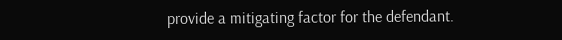provide a mitigating factor for the defendant.